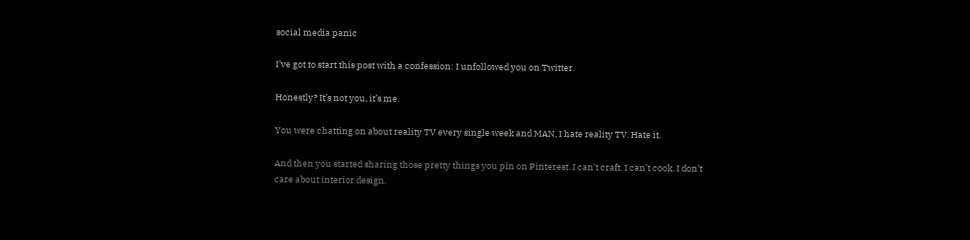social media panic

I’ve got to start this post with a confession: I unfollowed you on Twitter.

Honestly? It’s not you, it’s me.

You were chatting on about reality TV every single week and MAN, I hate reality TV. Hate it.

And then you started sharing those pretty things you pin on Pinterest. I can’t craft. I can’t cook. I don’t care about interior design.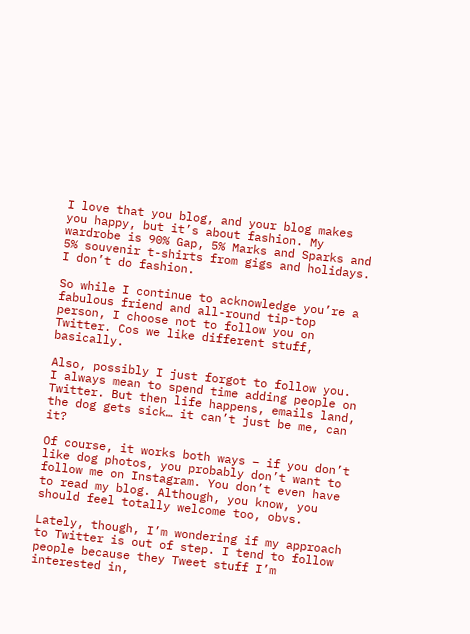I love that you blog, and your blog makes you happy, but it’s about fashion. My wardrobe is 90% Gap, 5% Marks and Sparks and 5% souvenir t-shirts from gigs and holidays. I don’t do fashion.

So while I continue to acknowledge you’re a fabulous friend and all-round tip-top person, I choose not to follow you on Twitter. Cos we like different stuff, basically.

Also, possibly I just forgot to follow you. I always mean to spend time adding people on Twitter. But then life happens, emails land, the dog gets sick… it can’t just be me, can it?

Of course, it works both ways – if you don’t like dog photos, you probably don’t want to follow me on Instagram. You don’t even have to read my blog. Although, you know, you should feel totally welcome too, obvs.

Lately, though, I’m wondering if my approach to Twitter is out of step. I tend to follow people because they Tweet stuff I’m interested in,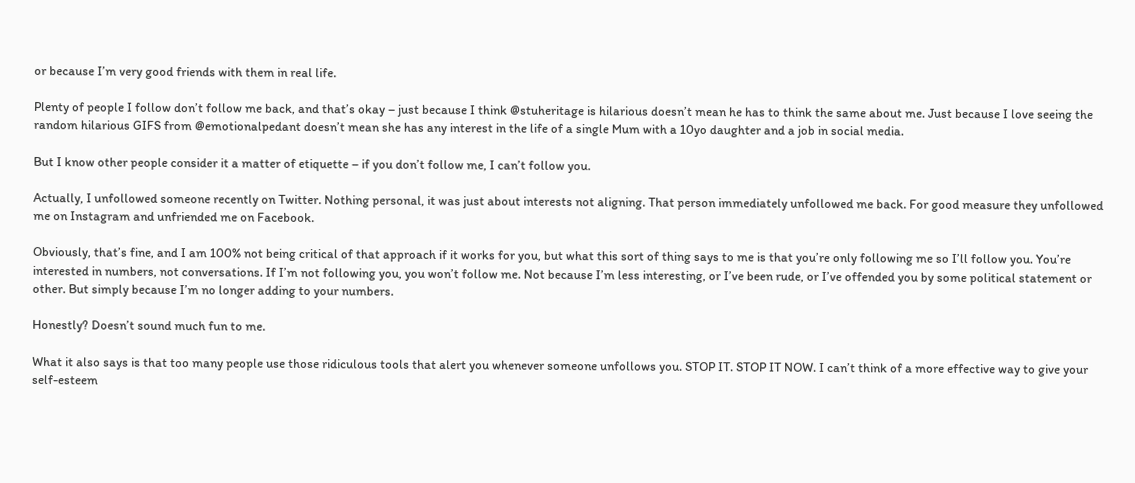or because I’m very good friends with them in real life.

Plenty of people I follow don’t follow me back, and that’s okay – just because I think @stuheritage is hilarious doesn’t mean he has to think the same about me. Just because I love seeing the random hilarious GIFS from @emotionalpedant doesn’t mean she has any interest in the life of a single Mum with a 10yo daughter and a job in social media.

But I know other people consider it a matter of etiquette – if you don’t follow me, I can’t follow you.

Actually, I unfollowed someone recently on Twitter. Nothing personal, it was just about interests not aligning. That person immediately unfollowed me back. For good measure they unfollowed me on Instagram and unfriended me on Facebook.

Obviously, that’s fine, and I am 100% not being critical of that approach if it works for you, but what this sort of thing says to me is that you’re only following me so I’ll follow you. You’re interested in numbers, not conversations. If I’m not following you, you won’t follow me. Not because I’m less interesting, or I’ve been rude, or I’ve offended you by some political statement or other. But simply because I’m no longer adding to your numbers.

Honestly? Doesn’t sound much fun to me.

What it also says is that too many people use those ridiculous tools that alert you whenever someone unfollows you. STOP IT. STOP IT NOW. I can’t think of a more effective way to give your self-esteem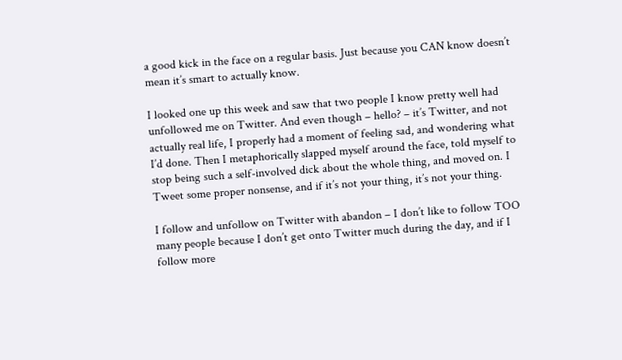a good kick in the face on a regular basis. Just because you CAN know doesn’t mean it’s smart to actually know.

I looked one up this week and saw that two people I know pretty well had unfollowed me on Twitter. And even though – hello? – it’s Twitter, and not actually real life, I properly had a moment of feeling sad, and wondering what I’d done. Then I metaphorically slapped myself around the face, told myself to stop being such a self-involved dick about the whole thing, and moved on. I Tweet some proper nonsense, and if it’s not your thing, it’s not your thing.

I follow and unfollow on Twitter with abandon – I don’t like to follow TOO many people because I don’t get onto Twitter much during the day, and if I follow more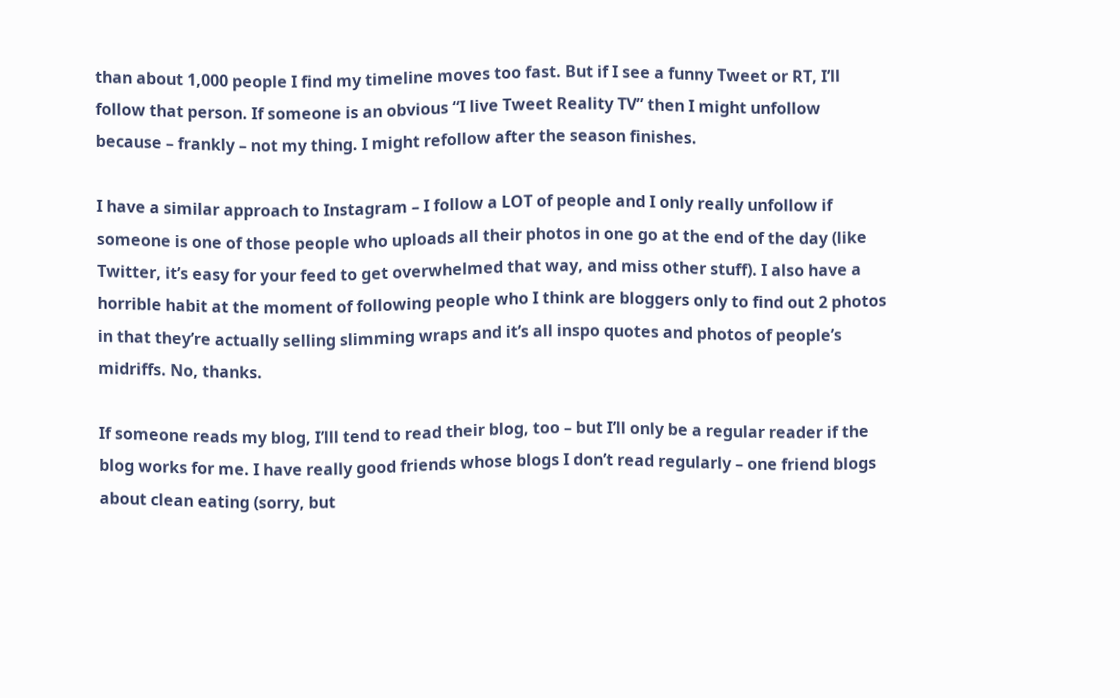than about 1,000 people I find my timeline moves too fast. But if I see a funny Tweet or RT, I’ll follow that person. If someone is an obvious “I live Tweet Reality TV” then I might unfollow because – frankly – not my thing. I might refollow after the season finishes.

I have a similar approach to Instagram – I follow a LOT of people and I only really unfollow if someone is one of those people who uploads all their photos in one go at the end of the day (like Twitter, it’s easy for your feed to get overwhelmed that way, and miss other stuff). I also have a horrible habit at the moment of following people who I think are bloggers only to find out 2 photos in that they’re actually selling slimming wraps and it’s all inspo quotes and photos of people’s midriffs. No, thanks.

If someone reads my blog, I’lll tend to read their blog, too – but I’ll only be a regular reader if the blog works for me. I have really good friends whose blogs I don’t read regularly – one friend blogs about clean eating (sorry, but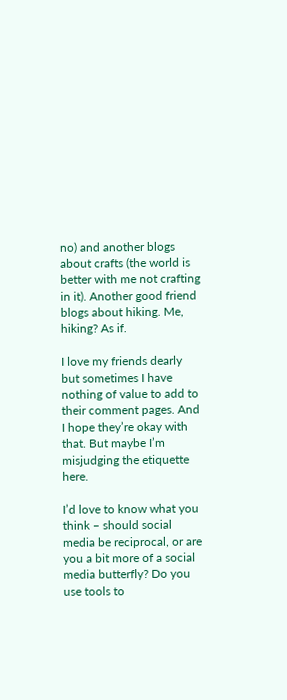no) and another blogs about crafts (the world is better with me not crafting in it). Another good friend blogs about hiking. Me, hiking? As if.

I love my friends dearly but sometimes I have nothing of value to add to their comment pages. And I hope they’re okay with that. But maybe I’m misjudging the etiquette here.

I’d love to know what you think – should social media be reciprocal, or are you a bit more of a social media butterfly? Do you use tools to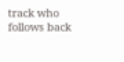track who follows back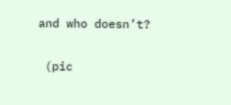and who doesn’t?

 (pic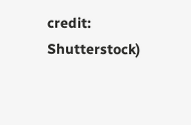credit: Shutterstock)